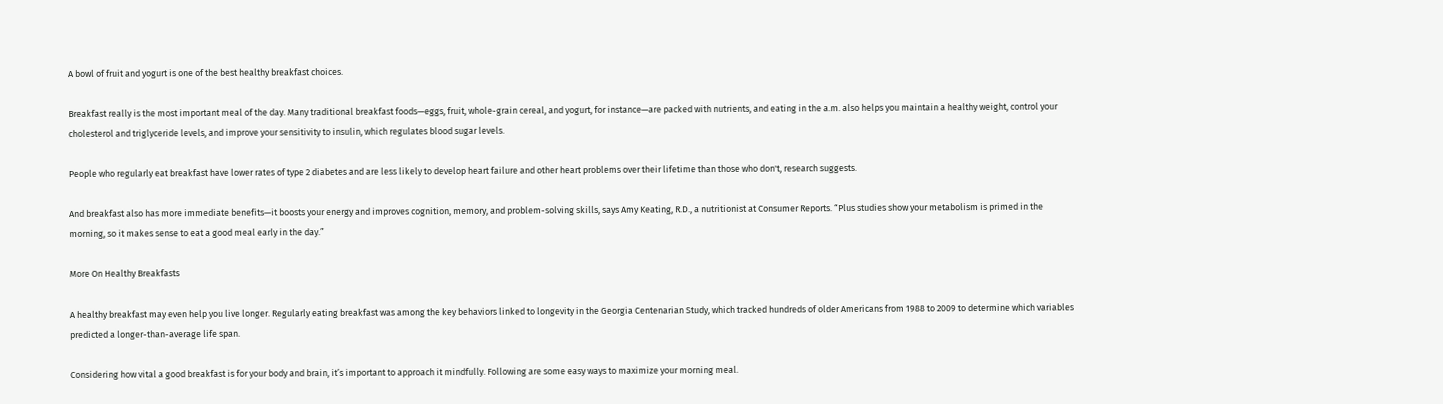A bowl of fruit and yogurt is one of the best healthy breakfast choices.

Breakfast really is the most important meal of the day. Many traditional breakfast foods—eggs, fruit, whole-grain cereal, and yogurt, for instance—are packed with nutrients, and eating in the a.m. also helps you maintain a healthy weight, control your cholesterol and triglyceride levels, and improve your sensitivity to insulin, which regulates blood sugar levels.

People who regularly eat breakfast have lower rates of type 2 diabetes and are less likely to develop heart failure and other heart problems over their lifetime than those who don't, research suggests.

And breakfast also has more immediate benefits—it boosts your energy and improves cognition, memory, and problem-solving skills, says Amy Keating, R.D., a nutritionist at Consumer Reports. “Plus studies show your metabolism is primed in the morning, so it makes sense to eat a good meal early in the day.”

More On Healthy Breakfasts

A healthy breakfast may even help you live longer. Regularly eating breakfast was among the key behaviors linked to longevity in the Georgia Centenarian Study, which tracked hundreds of older Americans from 1988 to 2009 to determine which variables predicted a longer-than-average life span.

Considering how vital a good breakfast is for your body and brain, it’s important to approach it mindfully. Following are some easy ways to maximize your morning meal.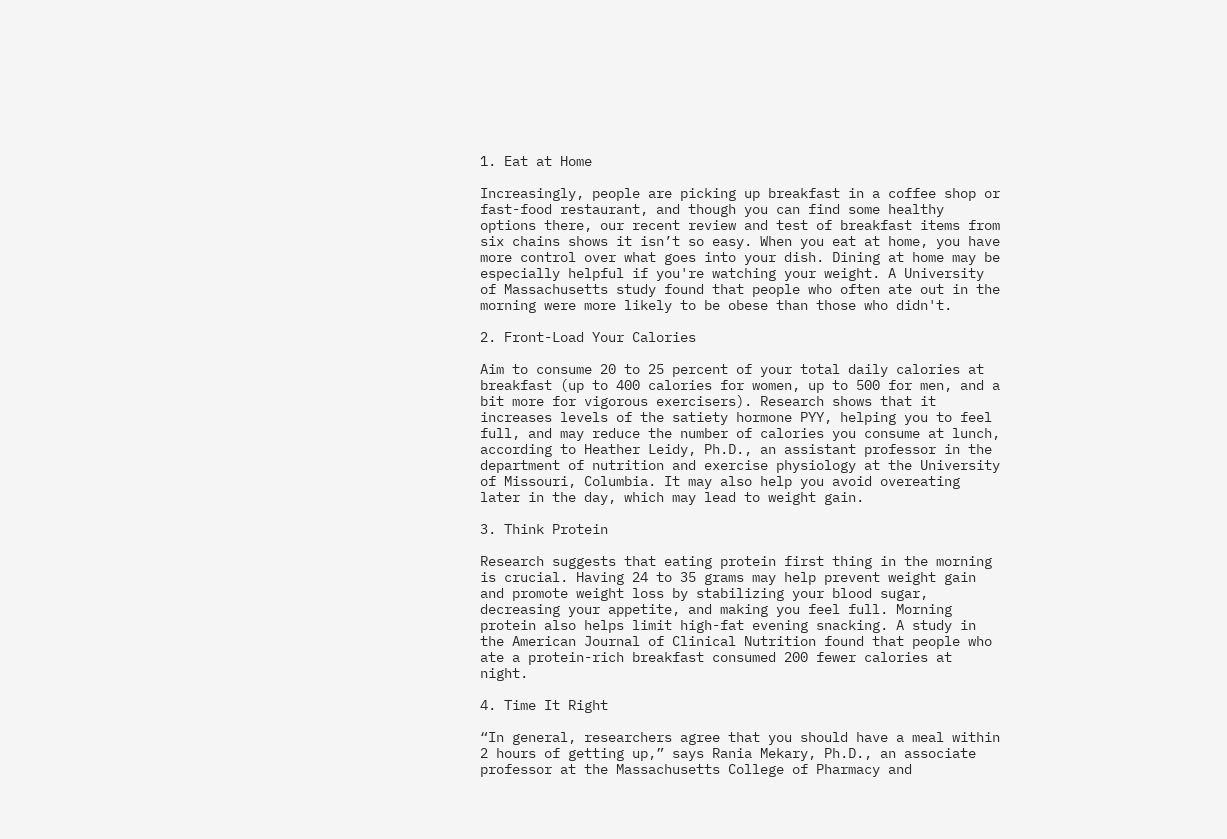1. Eat at Home

Increasingly, people are picking up breakfast in a coffee shop or fast-food restaurant, and though you can find some healthy options there, our recent review and test of breakfast items from six chains shows it isn’t so easy. When you eat at home, you have more control over what goes into your dish. Dining at home may be especially helpful if you're watching your weight. A University of Massachusetts study found that people who often ate out in the morning were more likely to be obese than those who didn't.

2. Front-Load Your Calories

Aim to consume 20 to 25 percent of your total daily calories at breakfast (up to 400 calories for women, up to 500 for men, and a bit more for vigorous exercisers). Research shows that it increases levels of the satiety hormone PYY, helping you to feel full, and may reduce the number of calories you consume at lunch, according to Heather Leidy, Ph.D., an assistant professor in the department of nutrition and exercise physiology at the University of Missouri, Columbia. It may also help you avoid overeating later in the day, which may lead to weight gain.

3. Think Protein

Research suggests that eating protein first thing in the morning is crucial. Having 24 to 35 grams may help prevent weight gain and promote weight loss by stabilizing your blood sugar, decreasing your appetite, and making you feel full. Morning protein also helps limit high-fat evening snacking. A study in the American Journal of Clinical Nutrition found that people who ate a protein-rich breakfast consumed 200 fewer calories at night.

4. Time It Right

“In general, researchers agree that you should have a meal within 2 hours of getting up,” says Rania Mekary, Ph.D., an associate professor at the Massachusetts College of Pharmacy and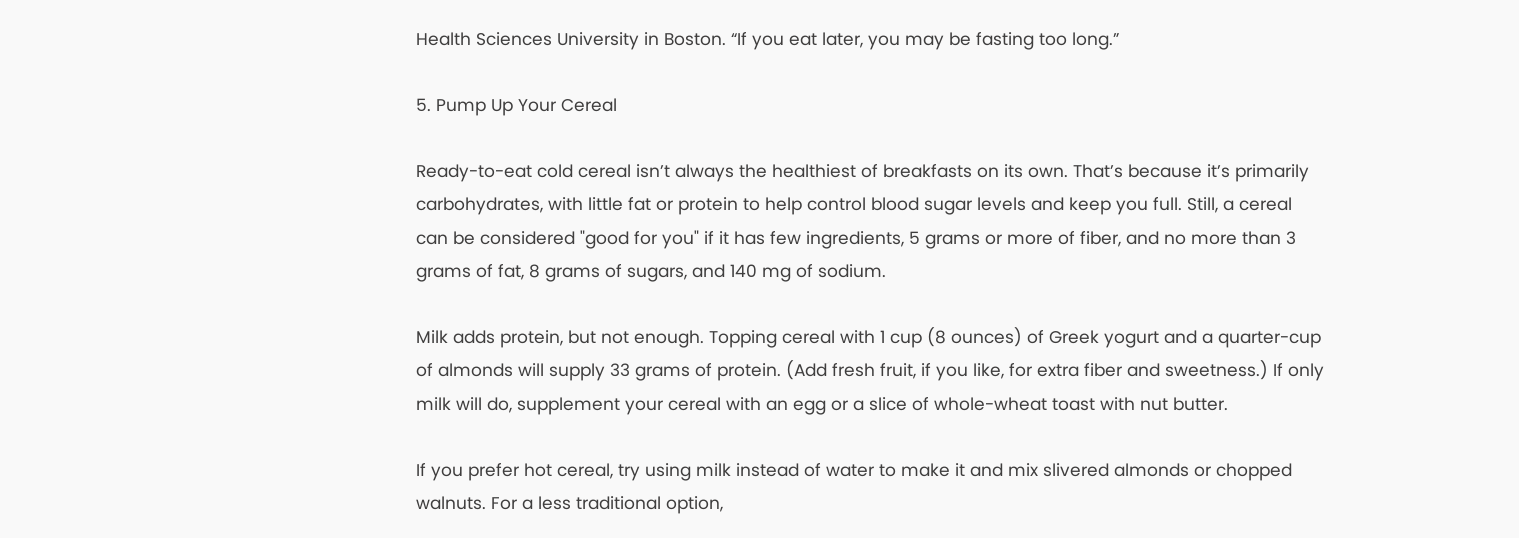Health Sciences University in Boston. “If you eat later, you may be fasting too long.”

5. Pump Up Your Cereal

Ready-to-eat cold cereal isn’t always the healthiest of breakfasts on its own. That’s because it’s primarily carbohydrates, with little fat or protein to help control blood sugar levels and keep you full. Still, a cereal can be considered "good for you" if it has few ingredients, 5 grams or more of fiber, and no more than 3 grams of fat, 8 grams of sugars, and 140 mg of sodium.

Milk adds protein, but not enough. Topping cereal with 1 cup (8 ounces) of Greek yogurt and a quarter-cup of almonds will supply 33 grams of protein. (Add fresh fruit, if you like, for extra fiber and sweetness.) If only milk will do, supplement your cereal with an egg or a slice of whole-wheat toast with nut butter.

If you prefer hot cereal, try using milk instead of water to make it and mix slivered almonds or chopped walnuts. For a less traditional option,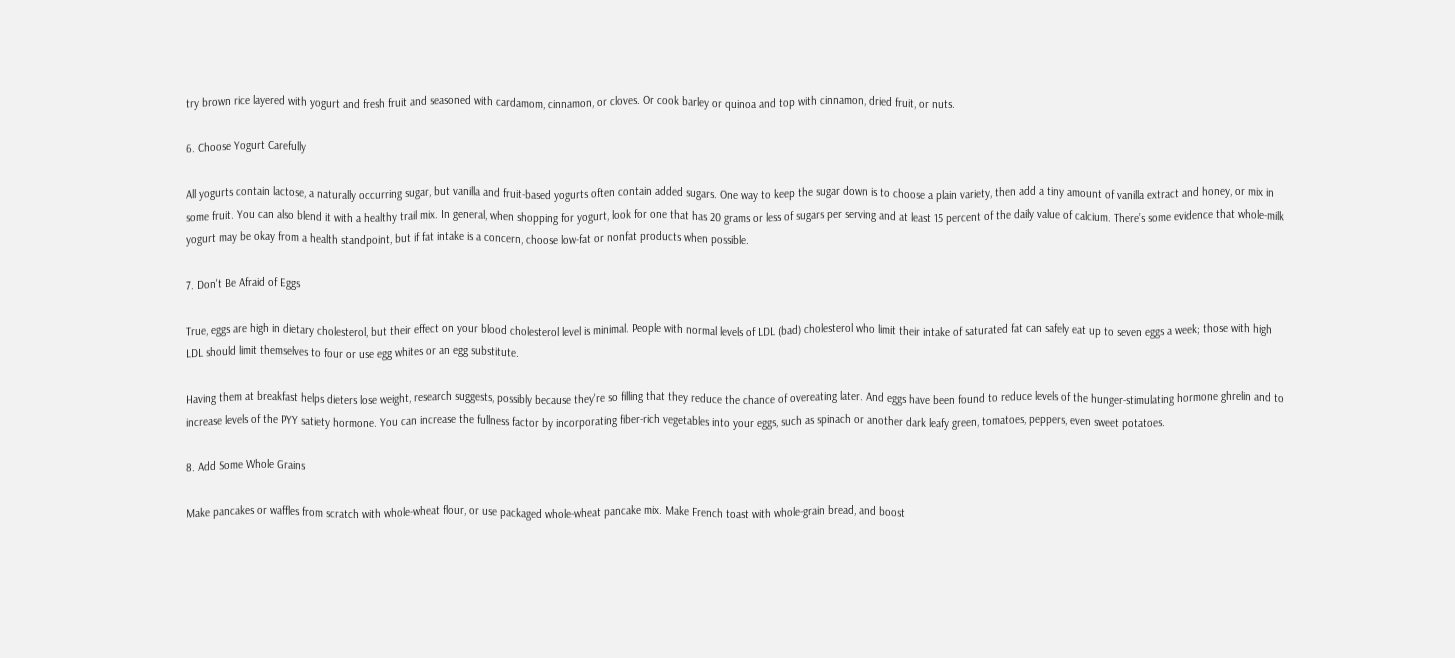try brown rice layered with yogurt and fresh fruit and seasoned with cardamom, cinnamon, or cloves. Or cook barley or quinoa and top with cinnamon, dried fruit, or nuts.

6. Choose Yogurt Carefully

All yogurts contain lactose, a naturally occurring sugar, but vanilla and fruit-based yogurts often contain added sugars. One way to keep the sugar down is to choose a plain variety, then add a tiny amount of vanilla extract and honey, or mix in some fruit. You can also blend it with a healthy trail mix. In general, when shopping for yogurt, look for one that has 20 grams or less of sugars per serving and at least 15 percent of the daily value of calcium. There’s some evidence that whole-milk yogurt may be okay from a health standpoint, but if fat intake is a concern, choose low-fat or nonfat products when possible.

7. Don't Be Afraid of Eggs

True, eggs are high in dietary cholesterol, but their effect on your blood cholesterol level is minimal. People with normal levels of LDL (bad) cholesterol who limit their intake of saturated fat can safely eat up to seven eggs a week; those with high LDL should limit themselves to four or use egg whites or an egg substitute.

Having them at breakfast helps dieters lose weight, research suggests, possibly because they're so filling that they reduce the chance of overeating later. And eggs have been found to reduce levels of the hunger-stimulating hormone ghrelin and to increase levels of the PYY satiety hormone. You can increase the fullness factor by incorporating fiber-rich vegetables into your eggs, such as spinach or another dark leafy green, tomatoes, peppers, even sweet potatoes.

8. Add Some Whole Grains

Make pancakes or waffles from scratch with whole-wheat flour, or use packaged whole-wheat pancake mix. Make French toast with whole-grain bread, and boost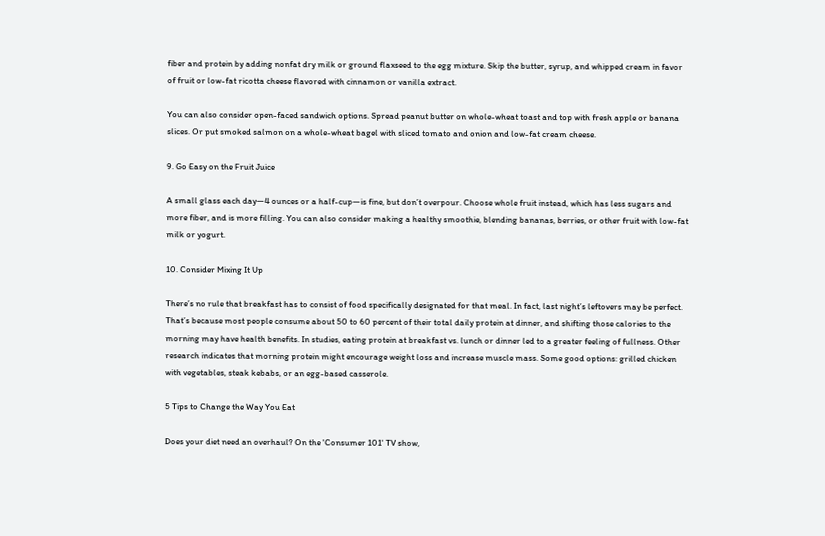fiber and protein by adding nonfat dry milk or ground flaxseed to the egg mixture. Skip the butter, syrup, and whipped cream in favor of fruit or low-fat ricotta cheese flavored with cinnamon or vanilla extract.

You can also consider open-faced sandwich options. Spread peanut butter on whole-wheat toast and top with fresh apple or banana slices. Or put smoked salmon on a whole-wheat bagel with sliced tomato and onion and low-fat cream cheese.

9. Go Easy on the Fruit Juice

A small glass each day—4 ounces or a half-cup—is fine, but don’t overpour. Choose whole fruit instead, which has less sugars and more fiber, and is more filling. You can also consider making a healthy smoothie, blending bananas, berries, or other fruit with low-fat milk or yogurt.

10. Consider Mixing It Up

There’s no rule that breakfast has to consist of food specifically designated for that meal. In fact, last night’s leftovers may be perfect. That’s because most people consume about 50 to 60 percent of their total daily protein at dinner, and shifting those calories to the morning may have health benefits. In studies, eating protein at breakfast vs. lunch or dinner led to a greater feeling of fullness. Other research indicates that morning protein might encourage weight loss and increase muscle mass. Some good options: grilled chicken with vegetables, steak kebabs, or an egg-based casserole.

5 Tips to Change the Way You Eat

Does your diet need an overhaul? On the 'Consumer 101' TV show,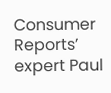Consumer Reports’ expert Paul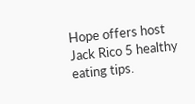Hope offers host Jack Rico 5 healthy eating tips.